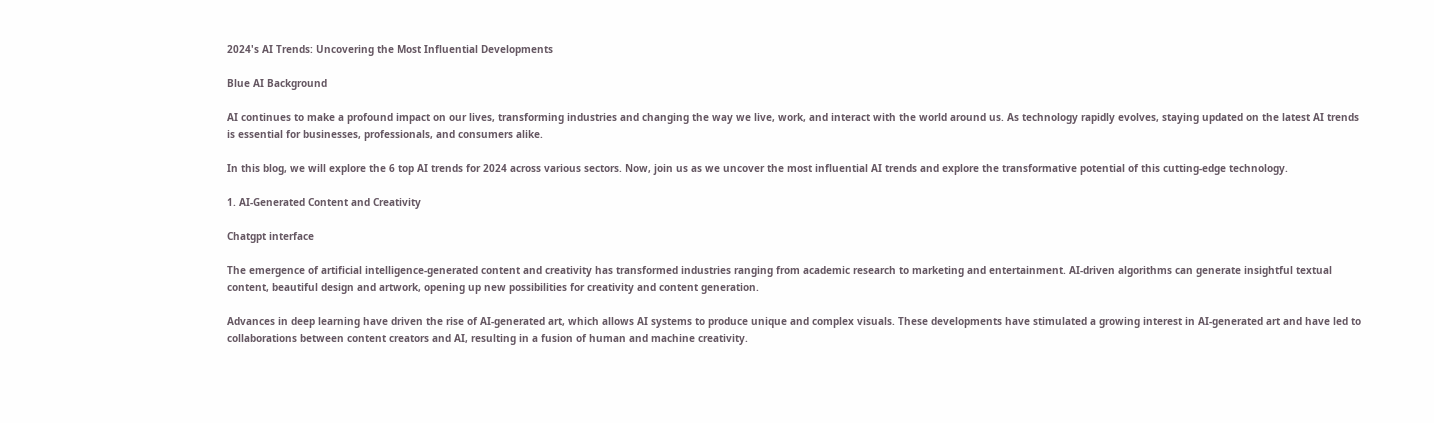2024's AI Trends: Uncovering the Most Influential Developments

Blue AI Background

AI continues to make a profound impact on our lives, transforming industries and changing the way we live, work, and interact with the world around us. As technology rapidly evolves, staying updated on the latest AI trends is essential for businesses, professionals, and consumers alike.

In this blog, we will explore the 6 top AI trends for 2024 across various sectors. Now, join us as we uncover the most influential AI trends and explore the transformative potential of this cutting-edge technology.

1. AI-Generated Content and Creativity

Chatgpt interface

The emergence of artificial intelligence-generated content and creativity has transformed industries ranging from academic research to marketing and entertainment. AI-driven algorithms can generate insightful textual content, beautiful design and artwork, opening up new possibilities for creativity and content generation.

Advances in deep learning have driven the rise of AI-generated art, which allows AI systems to produce unique and complex visuals. These developments have stimulated a growing interest in AI-generated art and have led to collaborations between content creators and AI, resulting in a fusion of human and machine creativity.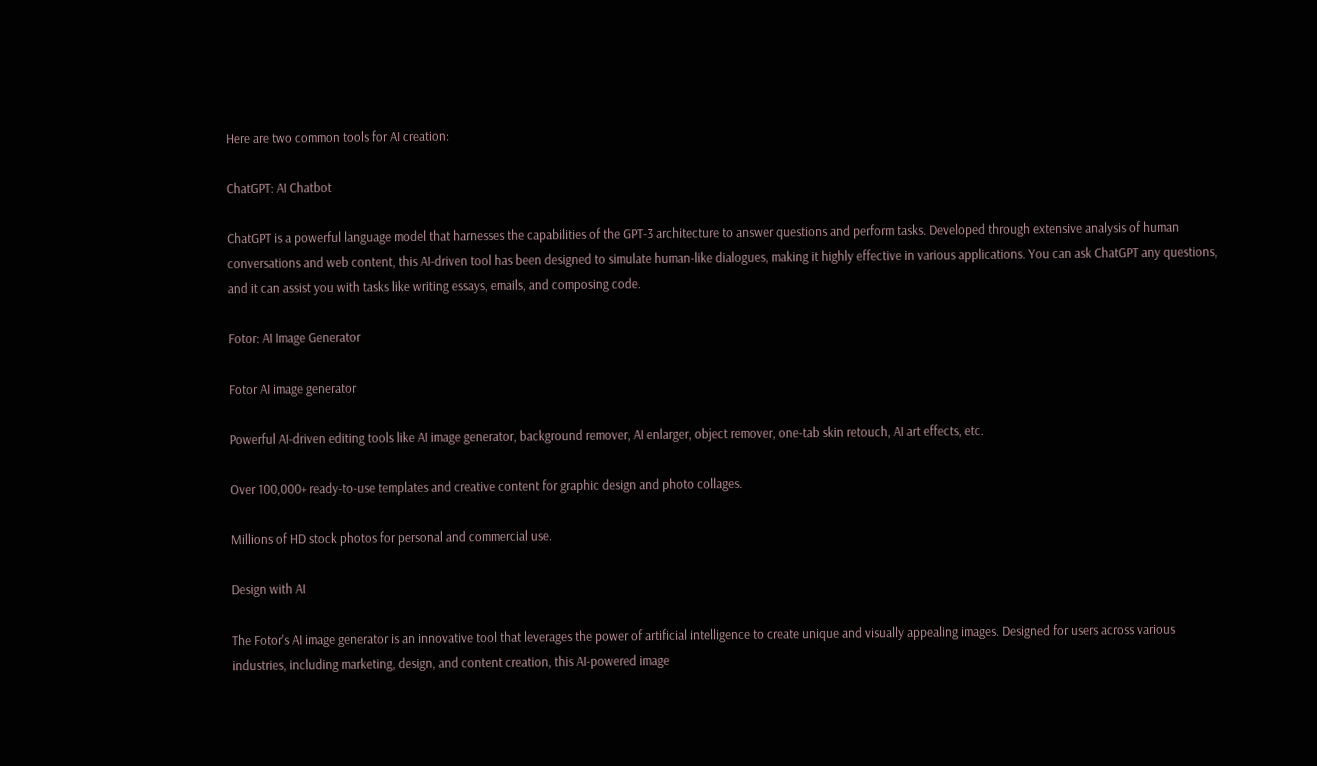Here are two common tools for AI creation:

ChatGPT: AI Chatbot

ChatGPT is a powerful language model that harnesses the capabilities of the GPT-3 architecture to answer questions and perform tasks. Developed through extensive analysis of human conversations and web content, this AI-driven tool has been designed to simulate human-like dialogues, making it highly effective in various applications. You can ask ChatGPT any questions, and it can assist you with tasks like writing essays, emails, and composing code.

Fotor: AI Image Generator

Fotor AI image generator

Powerful AI-driven editing tools like AI image generator, background remover, AI enlarger, object remover, one-tab skin retouch, AI art effects, etc.

Over 100,000+ ready-to-use templates and creative content for graphic design and photo collages.

Millions of HD stock photos for personal and commercial use.

Design with AI

The Fotor's AI image generator is an innovative tool that leverages the power of artificial intelligence to create unique and visually appealing images. Designed for users across various industries, including marketing, design, and content creation, this AI-powered image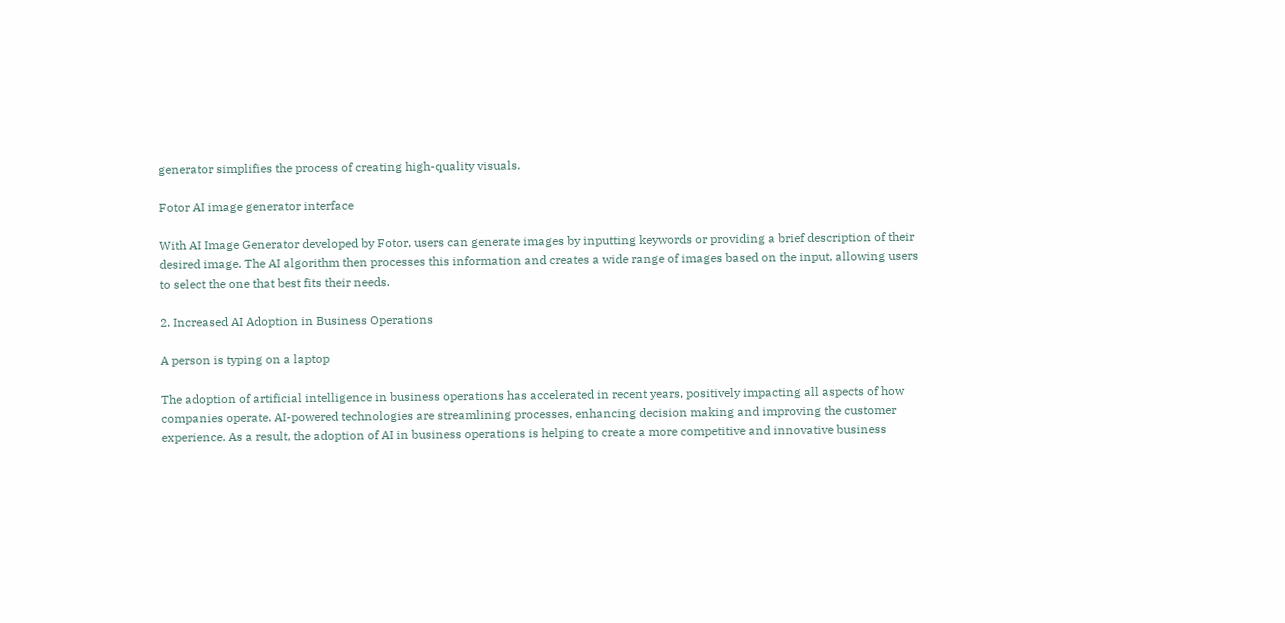generator simplifies the process of creating high-quality visuals.

Fotor AI image generator interface

With AI Image Generator developed by Fotor, users can generate images by inputting keywords or providing a brief description of their desired image. The AI algorithm then processes this information and creates a wide range of images based on the input, allowing users to select the one that best fits their needs.

2. Increased AI Adoption in Business Operations

A person is typing on a laptop

The adoption of artificial intelligence in business operations has accelerated in recent years, positively impacting all aspects of how companies operate. AI-powered technologies are streamlining processes, enhancing decision making and improving the customer experience. As a result, the adoption of AI in business operations is helping to create a more competitive and innovative business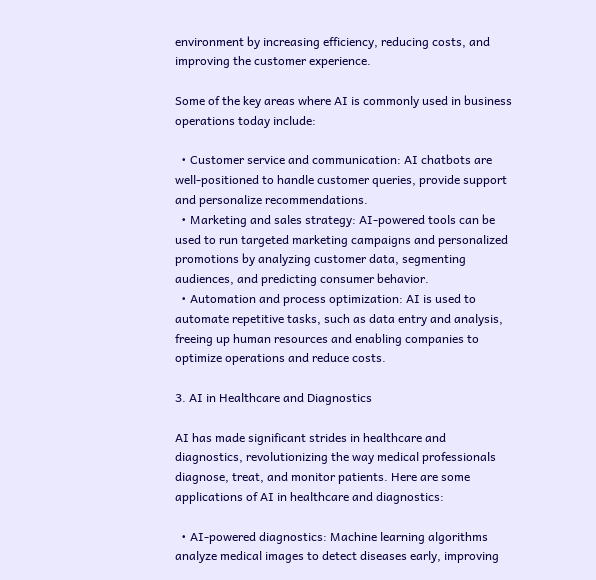environment by increasing efficiency, reducing costs, and improving the customer experience.

Some of the key areas where AI is commonly used in business operations today include:

  • Customer service and communication: AI chatbots are well-positioned to handle customer queries, provide support and personalize recommendations.
  • Marketing and sales strategy: AI-powered tools can be used to run targeted marketing campaigns and personalized promotions by analyzing customer data, segmenting audiences, and predicting consumer behavior.
  • Automation and process optimization: AI is used to automate repetitive tasks, such as data entry and analysis, freeing up human resources and enabling companies to optimize operations and reduce costs.

3. AI in Healthcare and Diagnostics

AI has made significant strides in healthcare and diagnostics, revolutionizing the way medical professionals diagnose, treat, and monitor patients. Here are some applications of AI in healthcare and diagnostics:

  • AI-powered diagnostics: Machine learning algorithms analyze medical images to detect diseases early, improving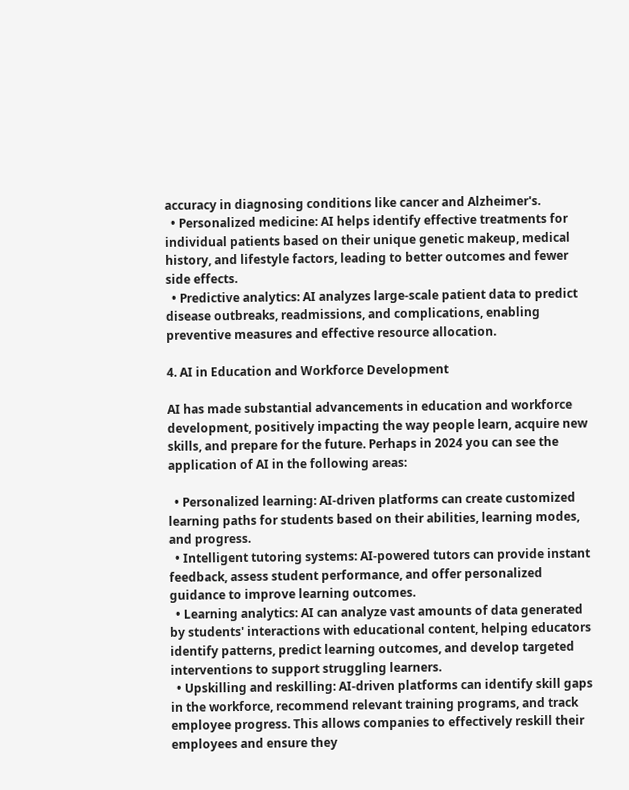accuracy in diagnosing conditions like cancer and Alzheimer's.
  • Personalized medicine: AI helps identify effective treatments for individual patients based on their unique genetic makeup, medical history, and lifestyle factors, leading to better outcomes and fewer side effects.
  • Predictive analytics: AI analyzes large-scale patient data to predict disease outbreaks, readmissions, and complications, enabling preventive measures and effective resource allocation.

4. AI in Education and Workforce Development

AI has made substantial advancements in education and workforce development, positively impacting the way people learn, acquire new skills, and prepare for the future. Perhaps in 2024 you can see the application of AI in the following areas:

  • Personalized learning: AI-driven platforms can create customized learning paths for students based on their abilities, learning modes, and progress.
  • Intelligent tutoring systems: AI-powered tutors can provide instant feedback, assess student performance, and offer personalized guidance to improve learning outcomes.
  • Learning analytics: AI can analyze vast amounts of data generated by students' interactions with educational content, helping educators identify patterns, predict learning outcomes, and develop targeted interventions to support struggling learners.
  • Upskilling and reskilling: AI-driven platforms can identify skill gaps in the workforce, recommend relevant training programs, and track employee progress. This allows companies to effectively reskill their employees and ensure they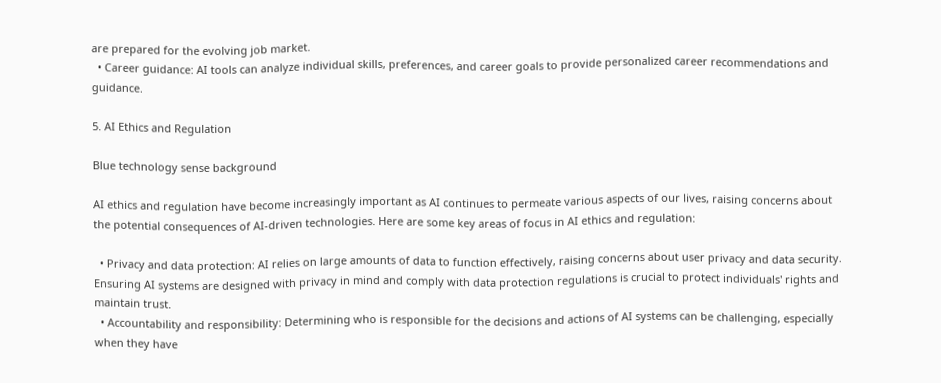are prepared for the evolving job market.
  • Career guidance: AI tools can analyze individual skills, preferences, and career goals to provide personalized career recommendations and guidance.

5. AI Ethics and Regulation

Blue technology sense background

AI ethics and regulation have become increasingly important as AI continues to permeate various aspects of our lives, raising concerns about the potential consequences of AI-driven technologies. Here are some key areas of focus in AI ethics and regulation:

  • Privacy and data protection: AI relies on large amounts of data to function effectively, raising concerns about user privacy and data security. Ensuring AI systems are designed with privacy in mind and comply with data protection regulations is crucial to protect individuals' rights and maintain trust.
  • Accountability and responsibility: Determining who is responsible for the decisions and actions of AI systems can be challenging, especially when they have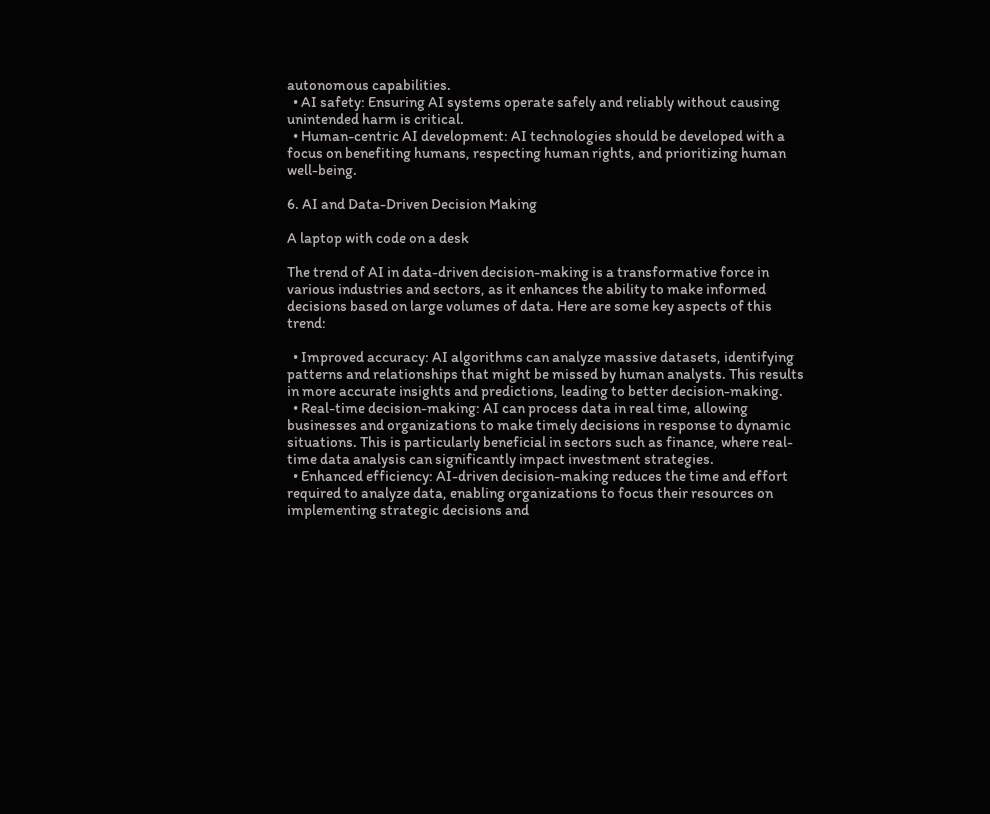autonomous capabilities.
  • AI safety: Ensuring AI systems operate safely and reliably without causing unintended harm is critical.
  • Human-centric AI development: AI technologies should be developed with a focus on benefiting humans, respecting human rights, and prioritizing human well-being.

6. AI and Data-Driven Decision Making

A laptop with code on a desk

The trend of AI in data-driven decision-making is a transformative force in various industries and sectors, as it enhances the ability to make informed decisions based on large volumes of data. Here are some key aspects of this trend:

  • Improved accuracy: AI algorithms can analyze massive datasets, identifying patterns and relationships that might be missed by human analysts. This results in more accurate insights and predictions, leading to better decision-making.
  • Real-time decision-making: AI can process data in real time, allowing businesses and organizations to make timely decisions in response to dynamic situations. This is particularly beneficial in sectors such as finance, where real-time data analysis can significantly impact investment strategies.
  • Enhanced efficiency: AI-driven decision-making reduces the time and effort required to analyze data, enabling organizations to focus their resources on implementing strategic decisions and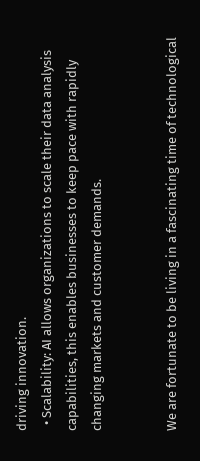driving innovation.
  • Scalability: AI allows organizations to scale their data analysis capabilities, this enables businesses to keep pace with rapidly changing markets and customer demands.


We are fortunate to be living in a fascinating time of technological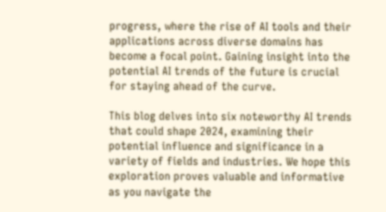progress, where the rise of AI tools and their applications across diverse domains has become a focal point. Gaining insight into the potential AI trends of the future is crucial for staying ahead of the curve.

This blog delves into six noteworthy AI trends that could shape 2024, examining their potential influence and significance in a variety of fields and industries. We hope this exploration proves valuable and informative as you navigate the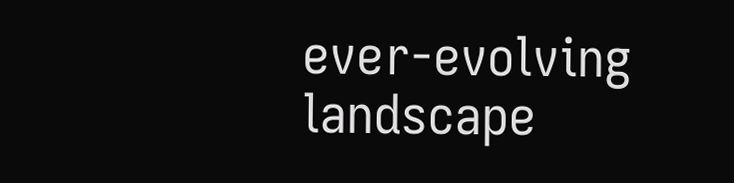ever-evolving landscape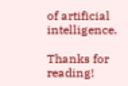of artificial intelligence.

Thanks for reading!